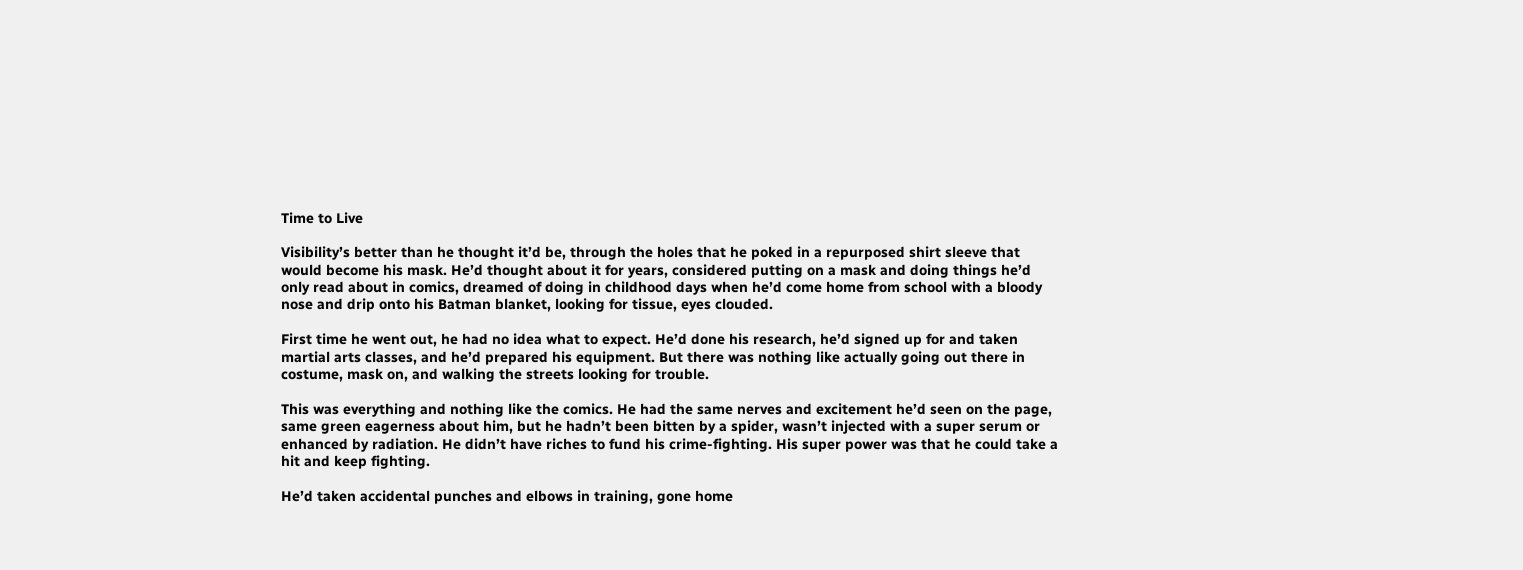Time to Live

Visibility’s better than he thought it’d be, through the holes that he poked in a repurposed shirt sleeve that would become his mask. He’d thought about it for years, considered putting on a mask and doing things he’d only read about in comics, dreamed of doing in childhood days when he’d come home from school with a bloody nose and drip onto his Batman blanket, looking for tissue, eyes clouded.

First time he went out, he had no idea what to expect. He’d done his research, he’d signed up for and taken martial arts classes, and he’d prepared his equipment. But there was nothing like actually going out there in costume, mask on, and walking the streets looking for trouble.

This was everything and nothing like the comics. He had the same nerves and excitement he’d seen on the page, same green eagerness about him, but he hadn’t been bitten by a spider, wasn’t injected with a super serum or enhanced by radiation. He didn’t have riches to fund his crime-fighting. His super power was that he could take a hit and keep fighting.

He’d taken accidental punches and elbows in training, gone home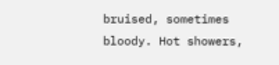bruised, sometimes bloody. Hot showers,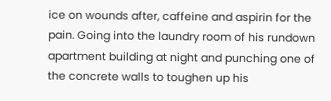ice on wounds after, caffeine and aspirin for the pain. Going into the laundry room of his rundown apartment building at night and punching one of the concrete walls to toughen up his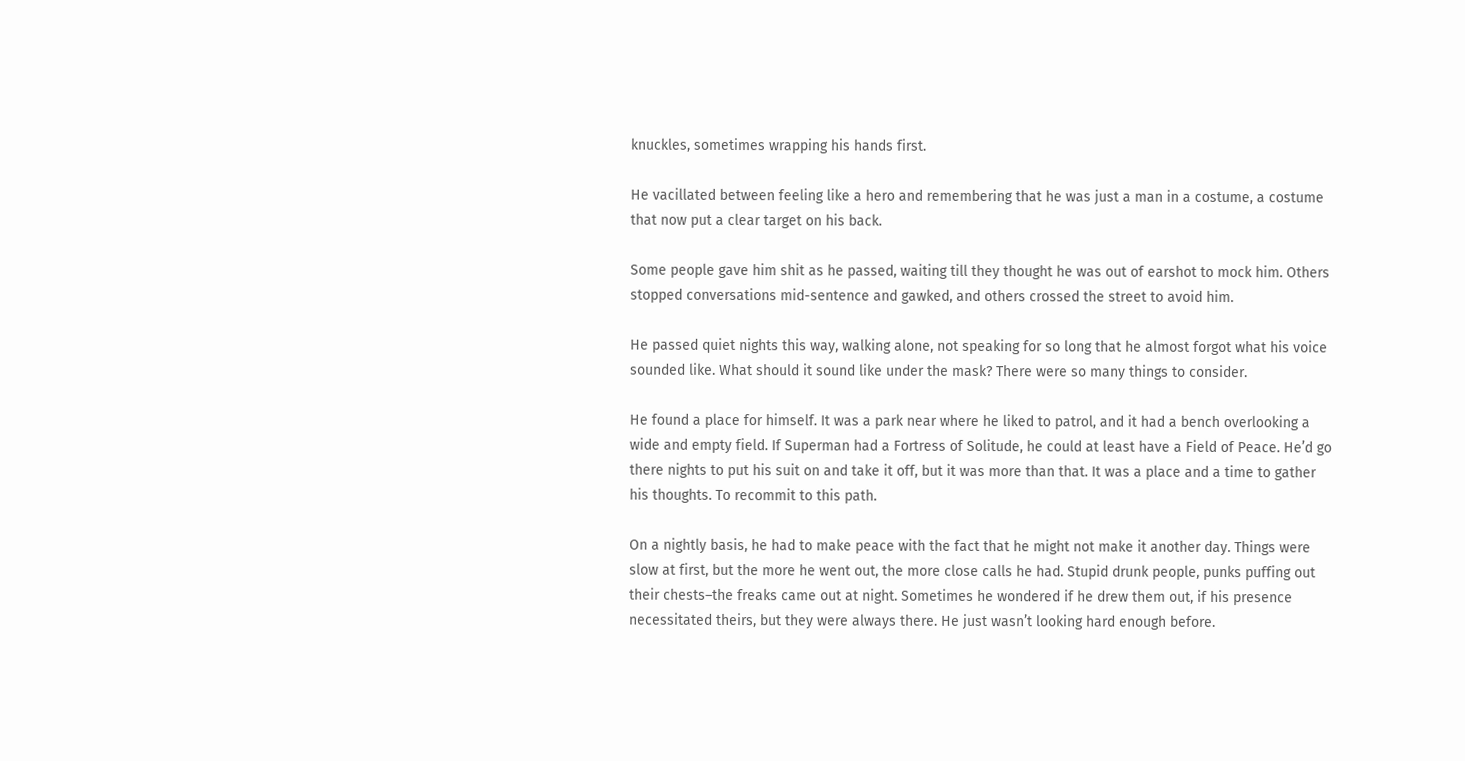knuckles, sometimes wrapping his hands first.

He vacillated between feeling like a hero and remembering that he was just a man in a costume, a costume that now put a clear target on his back.

Some people gave him shit as he passed, waiting till they thought he was out of earshot to mock him. Others stopped conversations mid-sentence and gawked, and others crossed the street to avoid him.

He passed quiet nights this way, walking alone, not speaking for so long that he almost forgot what his voice sounded like. What should it sound like under the mask? There were so many things to consider.

He found a place for himself. It was a park near where he liked to patrol, and it had a bench overlooking a wide and empty field. If Superman had a Fortress of Solitude, he could at least have a Field of Peace. He’d go there nights to put his suit on and take it off, but it was more than that. It was a place and a time to gather his thoughts. To recommit to this path.

On a nightly basis, he had to make peace with the fact that he might not make it another day. Things were slow at first, but the more he went out, the more close calls he had. Stupid drunk people, punks puffing out their chests–the freaks came out at night. Sometimes he wondered if he drew them out, if his presence necessitated theirs, but they were always there. He just wasn’t looking hard enough before.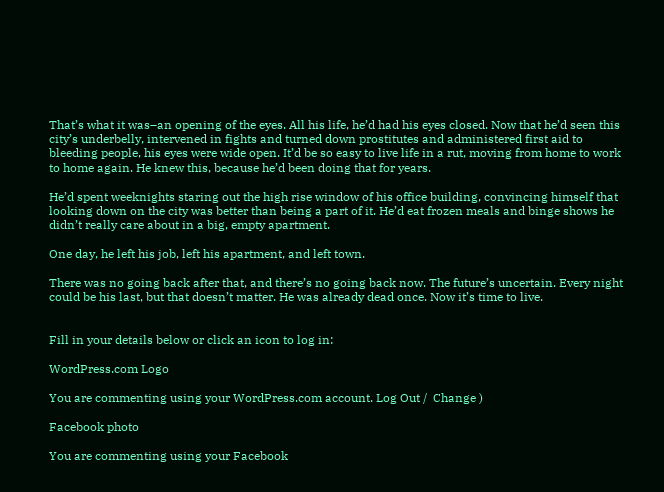That’s what it was–an opening of the eyes. All his life, he’d had his eyes closed. Now that he’d seen this city’s underbelly, intervened in fights and turned down prostitutes and administered first aid to bleeding people, his eyes were wide open. It’d be so easy to live life in a rut, moving from home to work to home again. He knew this, because he’d been doing that for years.

He’d spent weeknights staring out the high rise window of his office building, convincing himself that looking down on the city was better than being a part of it. He’d eat frozen meals and binge shows he didn’t really care about in a big, empty apartment.

One day, he left his job, left his apartment, and left town.

There was no going back after that, and there’s no going back now. The future’s uncertain. Every night could be his last, but that doesn’t matter. He was already dead once. Now it’s time to live.


Fill in your details below or click an icon to log in:

WordPress.com Logo

You are commenting using your WordPress.com account. Log Out /  Change )

Facebook photo

You are commenting using your Facebook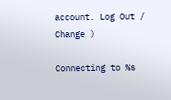account. Log Out /  Change )

Connecting to %s